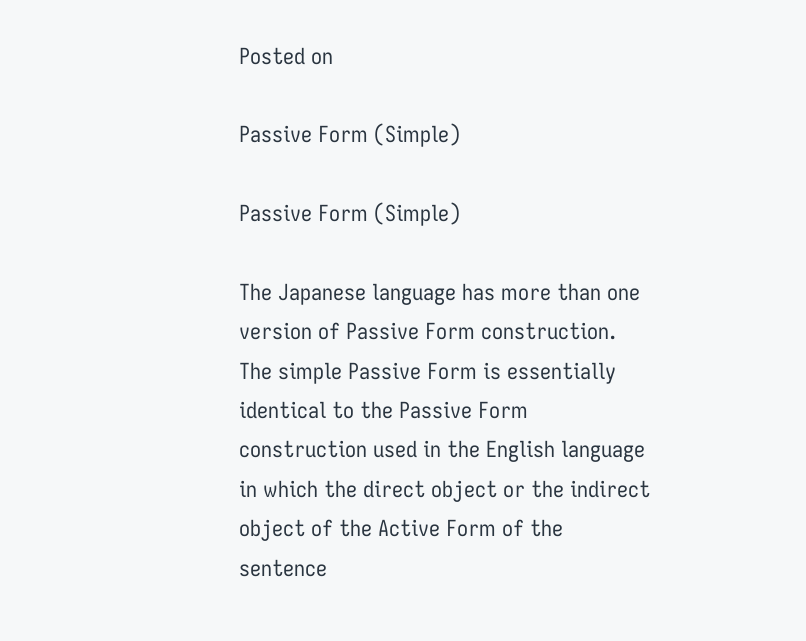Posted on

Passive Form (Simple)

Passive Form (Simple)

The Japanese language has more than one version of Passive Form construction. The simple Passive Form is essentially identical to the Passive Form construction used in the English language in which the direct object or the indirect object of the Active Form of the sentence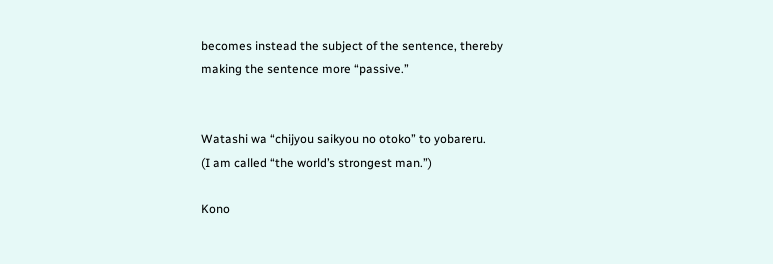becomes instead the subject of the sentence, thereby making the sentence more “passive.”


Watashi wa “chijyou saikyou no otoko” to yobareru.
(I am called “the world’s strongest man.”)

Kono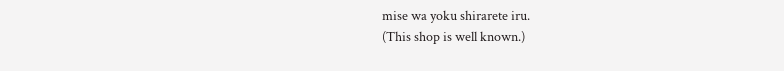mise wa yoku shirarete iru.
(This shop is well known.)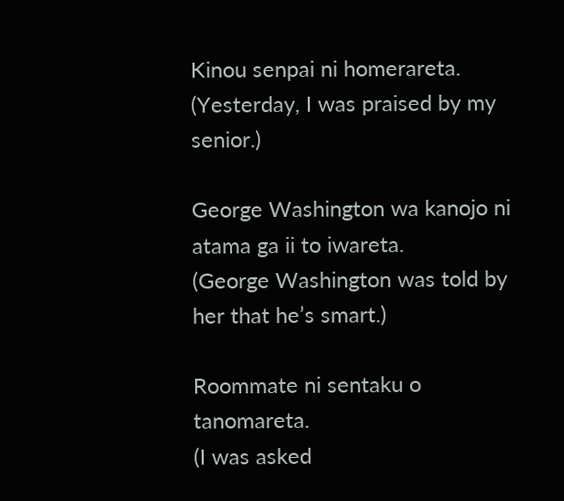Kinou senpai ni homerareta.
(Yesterday, I was praised by my senior.)

George Washington wa kanojo ni atama ga ii to iwareta.
(George Washington was told by her that he’s smart.)

Roommate ni sentaku o tanomareta.
(I was asked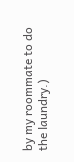by my roommate to do the laundry.)